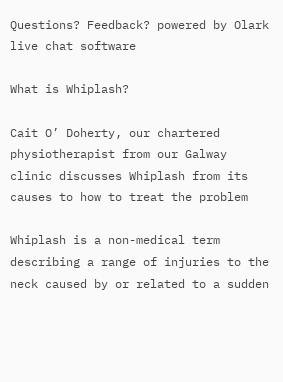Questions? Feedback? powered by Olark live chat software

What is Whiplash?

Cait O’ Doherty, our chartered physiotherapist from our Galway clinic discusses Whiplash from its causes to how to treat the problem

Whiplash is a non-medical term describing a range of injuries to the neck caused by or related to a sudden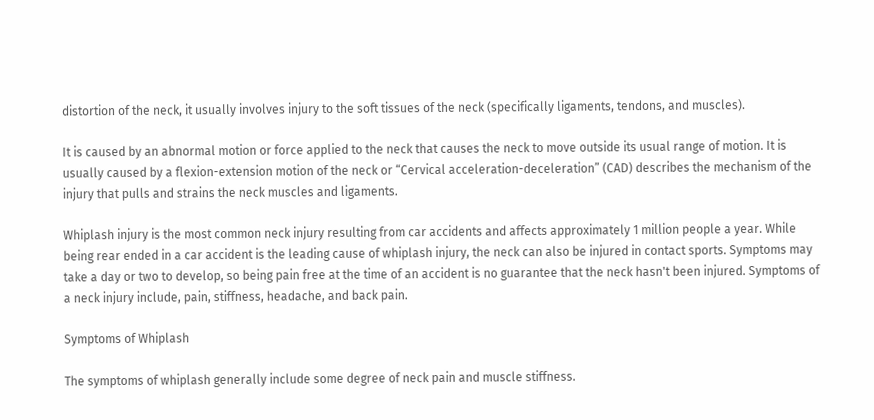distortion of the neck, it usually involves injury to the soft tissues of the neck (specifically ligaments, tendons, and muscles).

It is caused by an abnormal motion or force applied to the neck that causes the neck to move outside its usual range of motion. It is usually caused by a flexion-extension motion of the neck or “Cervical acceleration-deceleration” (CAD) describes the mechanism of the injury that pulls and strains the neck muscles and ligaments.

Whiplash injury is the most common neck injury resulting from car accidents and affects approximately 1 million people a year. While being rear ended in a car accident is the leading cause of whiplash injury, the neck can also be injured in contact sports. Symptoms may take a day or two to develop, so being pain free at the time of an accident is no guarantee that the neck hasn't been injured. Symptoms of a neck injury include, pain, stiffness, headache, and back pain.

Symptoms of Whiplash

The symptoms of whiplash generally include some degree of neck pain and muscle stiffness.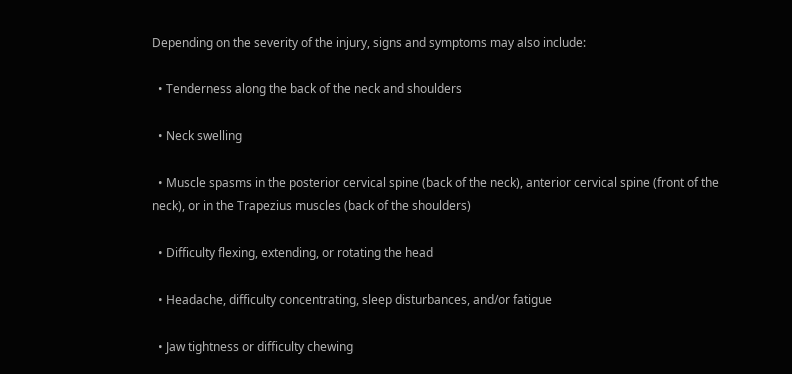Depending on the severity of the injury, signs and symptoms may also include:

  • Tenderness along the back of the neck and shoulders

  • Neck swelling

  • Muscle spasms in the posterior cervical spine (back of the neck), anterior cervical spine (front of the neck), or in the Trapezius muscles (back of the shoulders)

  • Difficulty flexing, extending, or rotating the head

  • Headache, difficulty concentrating, sleep disturbances, and/or fatigue

  • Jaw tightness or difficulty chewing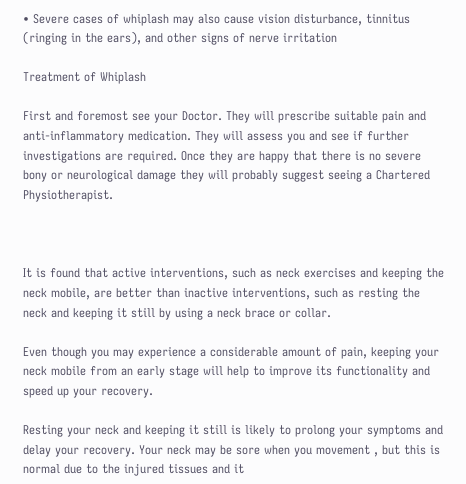• Severe cases of whiplash may also cause vision disturbance, tinnitus (ringing in the ears), and other signs of nerve irritation

Treatment of Whiplash

First and foremost see your Doctor. They will prescribe suitable pain and anti-inflammatory medication. They will assess you and see if further investigations are required. Once they are happy that there is no severe bony or neurological damage they will probably suggest seeing a Chartered Physiotherapist.



It is found that active interventions, such as neck exercises and keeping the neck mobile, are better than inactive interventions, such as resting the neck and keeping it still by using a neck brace or collar.

Even though you may experience a considerable amount of pain, keeping your neck mobile from an early stage will help to improve its functionality and speed up your recovery.

Resting your neck and keeping it still is likely to prolong your symptoms and delay your recovery. Your neck may be sore when you movement , but this is normal due to the injured tissues and it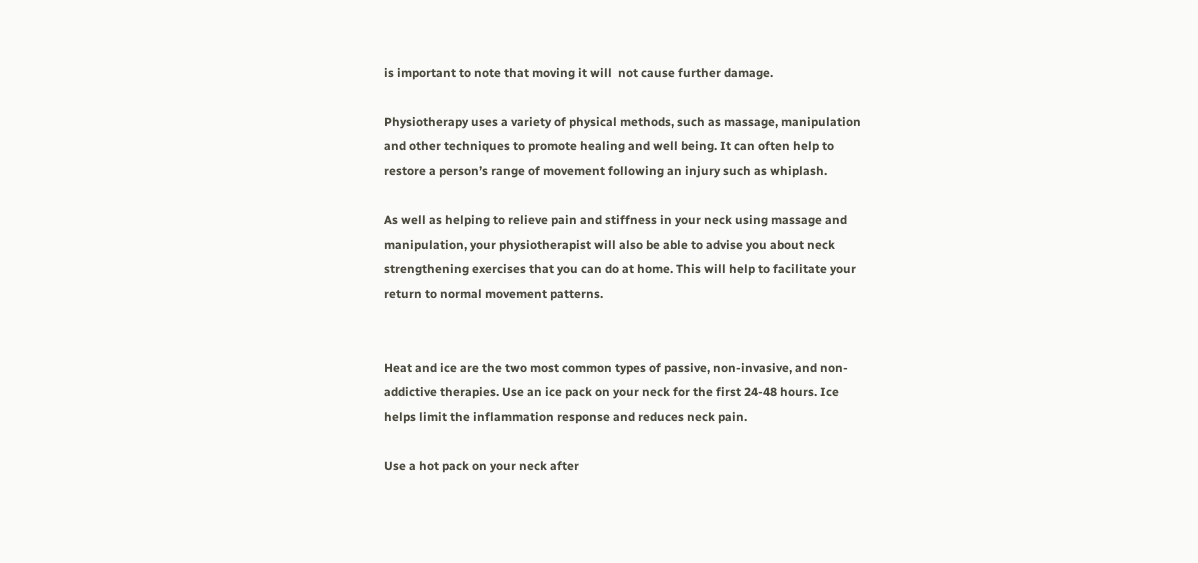is important to note that moving it will  not cause further damage.

Physiotherapy uses a variety of physical methods, such as massage, manipulation and other techniques to promote healing and well being. It can often help to restore a person’s range of movement following an injury such as whiplash.

As well as helping to relieve pain and stiffness in your neck using massage and manipulation, your physiotherapist will also be able to advise you about neck strengthening exercises that you can do at home. This will help to facilitate your return to normal movement patterns.


Heat and ice are the two most common types of passive, non-invasive, and non-addictive therapies. Use an ice pack on your neck for the first 24-48 hours. Ice helps limit the inflammation response and reduces neck pain.

Use a hot pack on your neck after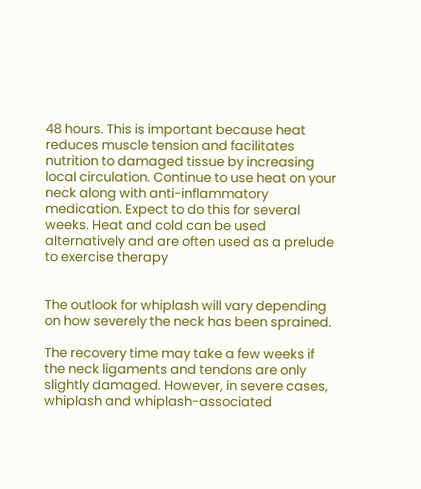48 hours. This is important because heat reduces muscle tension and facilitates nutrition to damaged tissue by increasing local circulation. Continue to use heat on your neck along with anti-inflammatory medication. Expect to do this for several weeks. Heat and cold can be used alternatively and are often used as a prelude to exercise therapy


The outlook for whiplash will vary depending on how severely the neck has been sprained.

The recovery time may take a few weeks if the neck ligaments and tendons are only slightly damaged. However, in severe cases, whiplash and whiplash-associated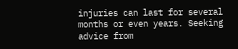injuries can last for several months or even years. Seeking advice from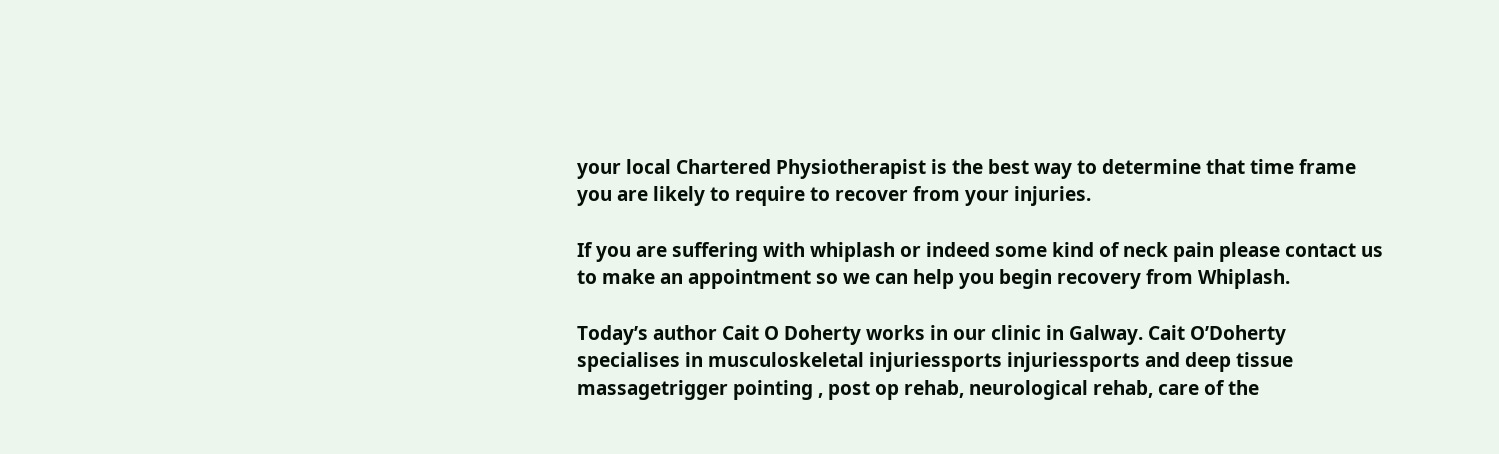your local Chartered Physiotherapist is the best way to determine that time frame you are likely to require to recover from your injuries.

If you are suffering with whiplash or indeed some kind of neck pain please contact us to make an appointment so we can help you begin recovery from Whiplash.

Today’s author Cait O Doherty works in our clinic in Galway. Cait O’Doherty specialises in musculoskeletal injuriessports injuriessports and deep tissue massagetrigger pointing , post op rehab, neurological rehab, care of the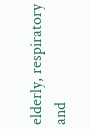elderly, respiratory and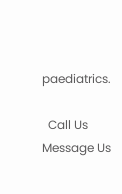paediatrics.

  Call Us   Message Us